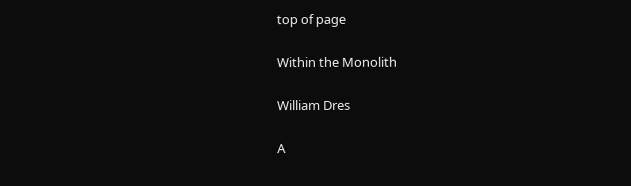top of page

Within the Monolith

William Dres

A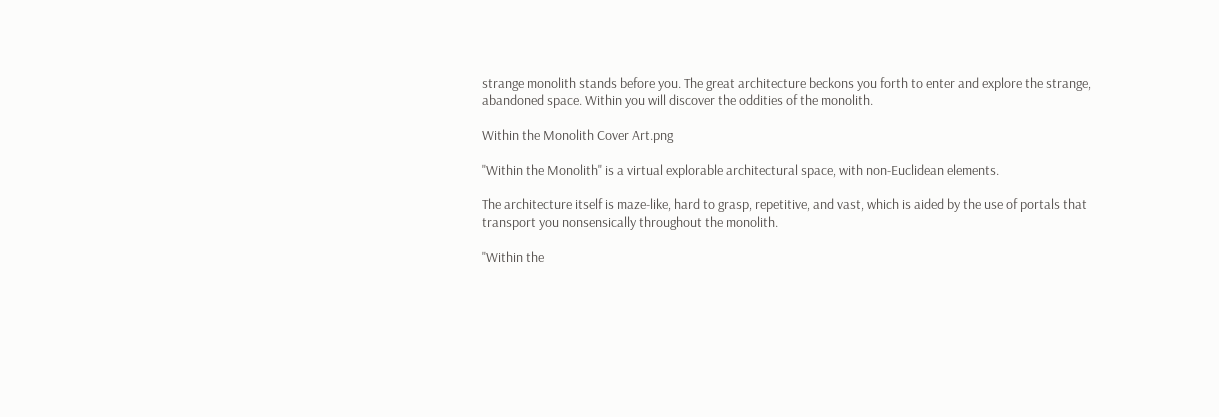strange monolith stands before you. The great architecture beckons you forth to enter and explore the strange, abandoned space. Within you will discover the oddities of the monolith.

Within the Monolith Cover Art.png

"Within the Monolith" is a virtual explorable architectural space, with non-Euclidean elements.

The architecture itself is maze-like, hard to grasp, repetitive, and vast, which is aided by the use of portals that transport you nonsensically throughout the monolith.

"Within the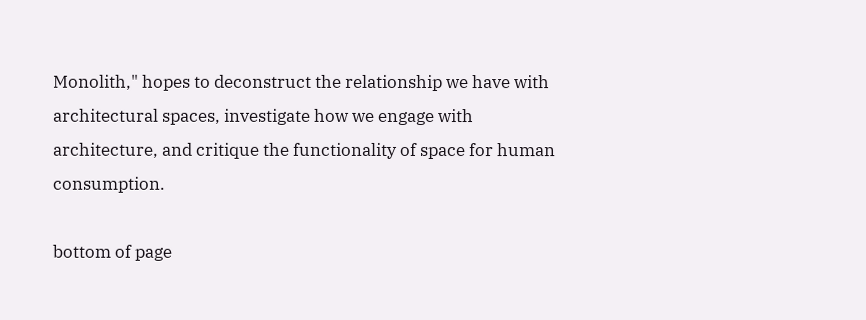Monolith," hopes to deconstruct the relationship we have with architectural spaces, investigate how we engage with architecture, and critique the functionality of space for human consumption.

bottom of page